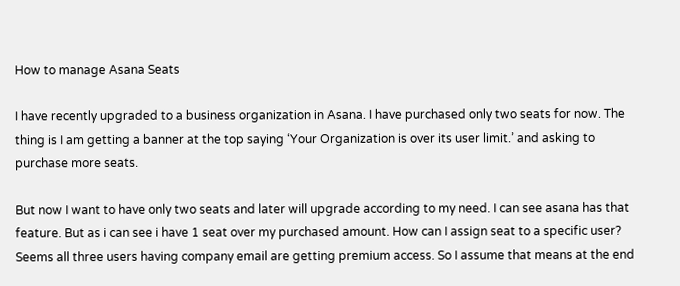How to manage Asana Seats

I have recently upgraded to a business organization in Asana. I have purchased only two seats for now. The thing is I am getting a banner at the top saying ‘Your Organization is over its user limit.’ and asking to purchase more seats.

But now I want to have only two seats and later will upgrade according to my need. I can see asana has that feature. But as i can see i have 1 seat over my purchased amount. How can I assign seat to a specific user? Seems all three users having company email are getting premium access. So I assume that means at the end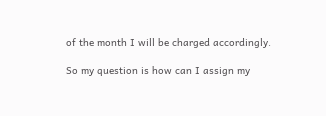of the month I will be charged accordingly.

So my question is how can I assign my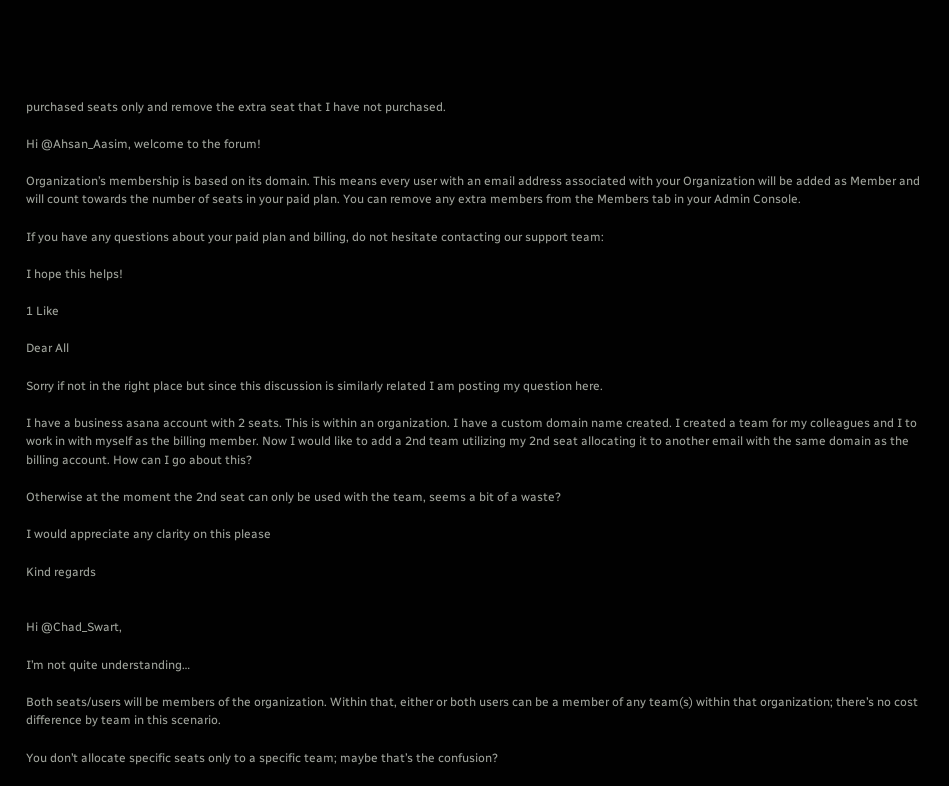purchased seats only and remove the extra seat that I have not purchased.

Hi @Ahsan_Aasim, welcome to the forum!

Organization’s membership is based on its domain. This means every user with an email address associated with your Organization will be added as Member and will count towards the number of seats in your paid plan. You can remove any extra members from the Members tab in your Admin Console.

If you have any questions about your paid plan and billing, do not hesitate contacting our support team:

I hope this helps!

1 Like

Dear All

Sorry if not in the right place but since this discussion is similarly related I am posting my question here.

I have a business asana account with 2 seats. This is within an organization. I have a custom domain name created. I created a team for my colleagues and I to work in with myself as the billing member. Now I would like to add a 2nd team utilizing my 2nd seat allocating it to another email with the same domain as the billing account. How can I go about this?

Otherwise at the moment the 2nd seat can only be used with the team, seems a bit of a waste?

I would appreciate any clarity on this please

Kind regards


Hi @Chad_Swart,

I’m not quite understanding…

Both seats/users will be members of the organization. Within that, either or both users can be a member of any team(s) within that organization; there’s no cost difference by team in this scenario.

You don’t allocate specific seats only to a specific team; maybe that’s the confusion?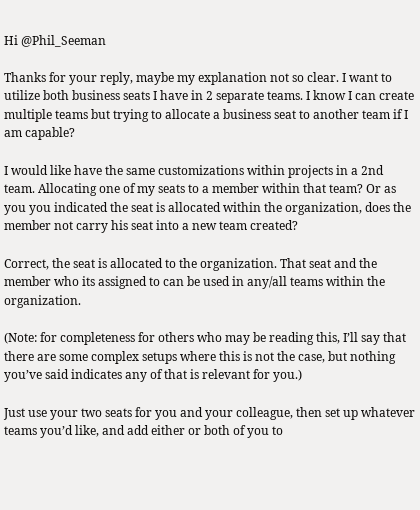Hi @Phil_Seeman

Thanks for your reply, maybe my explanation not so clear. I want to utilize both business seats I have in 2 separate teams. I know I can create multiple teams but trying to allocate a business seat to another team if I am capable?

I would like have the same customizations within projects in a 2nd team. Allocating one of my seats to a member within that team? Or as you you indicated the seat is allocated within the organization, does the member not carry his seat into a new team created?

Correct, the seat is allocated to the organization. That seat and the member who its assigned to can be used in any/all teams within the organization.

(Note: for completeness for others who may be reading this, I’ll say that there are some complex setups where this is not the case, but nothing you’ve said indicates any of that is relevant for you.)

Just use your two seats for you and your colleague, then set up whatever teams you’d like, and add either or both of you to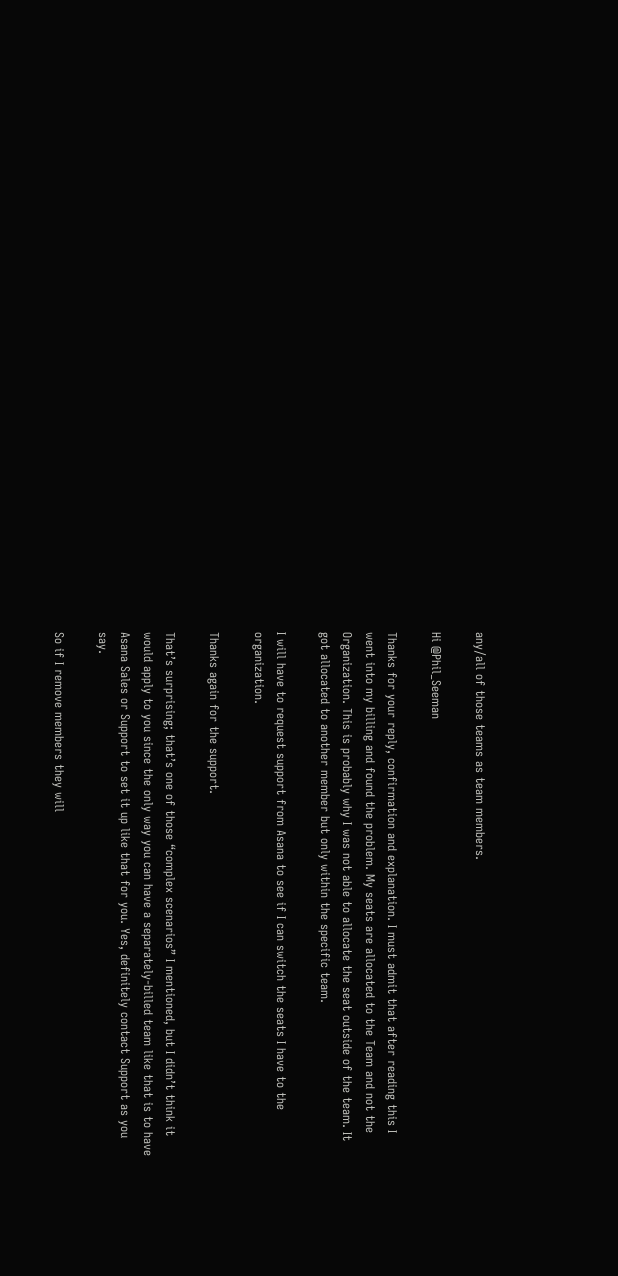any/all of those teams as team members.

Hi @Phil_Seeman

Thanks for your reply, confirmation and explanation. I must admit that after reading this I went into my billing and found the problem. My seats are allocated to the Team and not the Organization. This is probably why I was not able to allocate the seat outside of the team. It got allocated to another member but only within the specific team.

I will have to request support from Asana to see if I can switch the seats I have to the organization.

Thanks again for the support.

That’s surprising; that’s one of those “complex scenarios” I mentioned, but I didn’t think it would apply to you since the only way you can have a separately-billed team like that is to have Asana Sales or Support to set it up like that for you. Yes, definitely contact Support as you say.

So if I remove members they will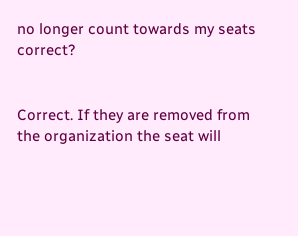no longer count towards my seats correct?


Correct. If they are removed from the organization the seat will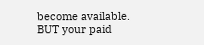become available.
BUT your paid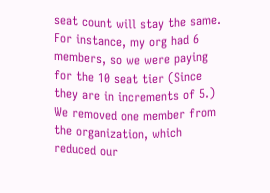seat count will stay the same.
For instance, my org had 6 members, so we were paying for the 10 seat tier (Since they are in increments of 5.) We removed one member from the organization, which reduced our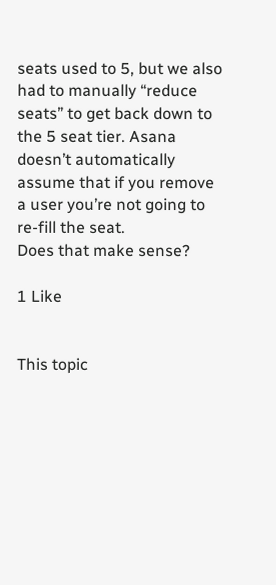seats used to 5, but we also had to manually “reduce seats” to get back down to the 5 seat tier. Asana doesn’t automatically assume that if you remove a user you’re not going to re-fill the seat.
Does that make sense?

1 Like


This topic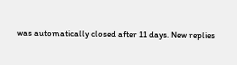was automatically closed after 11 days. New replies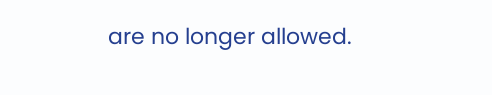are no longer allowed.